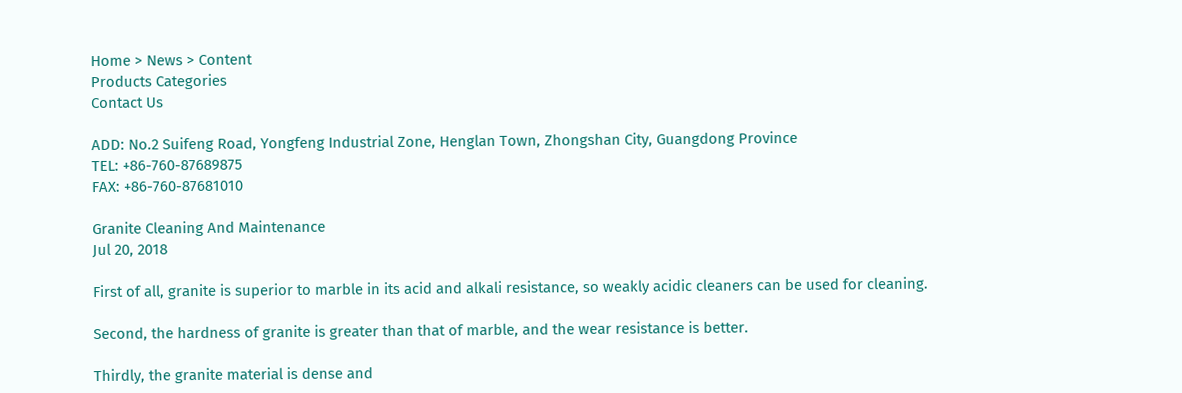Home > News > Content
Products Categories
Contact Us

ADD: No.2 Suifeng Road, Yongfeng Industrial Zone, Henglan Town, Zhongshan City, Guangdong Province
TEL: +86-760-87689875
FAX: +86-760-87681010

Granite Cleaning And Maintenance
Jul 20, 2018

First of all, granite is superior to marble in its acid and alkali resistance, so weakly acidic cleaners can be used for cleaning.

Second, the hardness of granite is greater than that of marble, and the wear resistance is better.

Thirdly, the granite material is dense and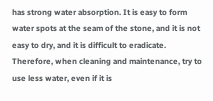has strong water absorption. It is easy to form water spots at the seam of the stone, and it is not easy to dry, and it is difficult to eradicate. Therefore, when cleaning and maintenance, try to use less water, even if it is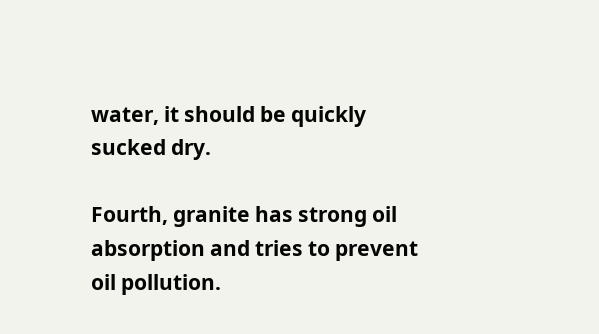water, it should be quickly sucked dry.

Fourth, granite has strong oil absorption and tries to prevent oil pollution.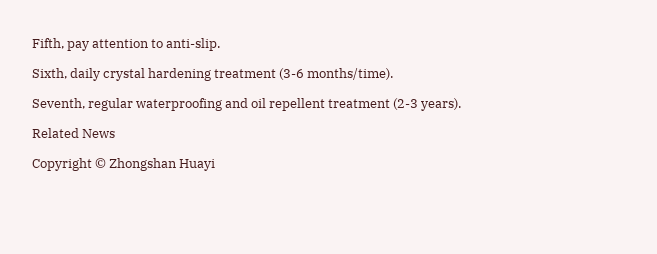Fifth, pay attention to anti-slip.

Sixth, daily crystal hardening treatment (3-6 months/time).

Seventh, regular waterproofing and oil repellent treatment (2-3 years).

Related News

Copyright © Zhongshan Huayi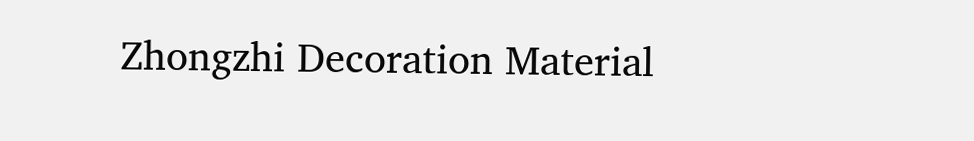Zhongzhi Decoration Material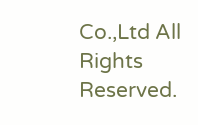Co.,Ltd All Rights Reserved.